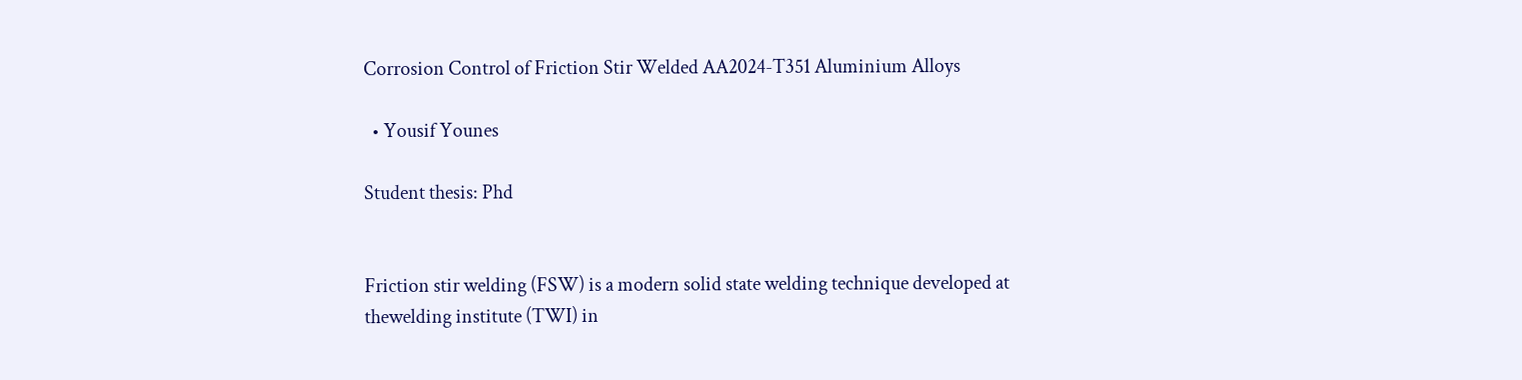Corrosion Control of Friction Stir Welded AA2024-T351 Aluminium Alloys

  • Yousif Younes

Student thesis: Phd


Friction stir welding (FSW) is a modern solid state welding technique developed at thewelding institute (TWI) in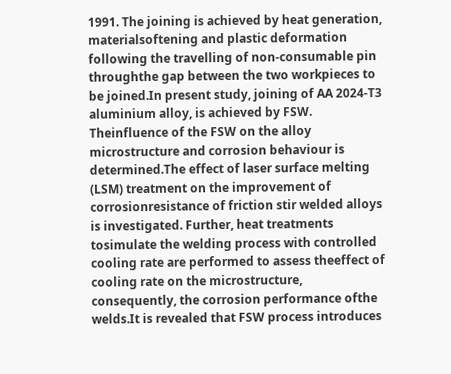1991. The joining is achieved by heat generation, materialsoftening and plastic deformation following the travelling of non-consumable pin throughthe gap between the two workpieces to be joined.In present study, joining of AA 2024-T3 aluminium alloy, is achieved by FSW. Theinfluence of the FSW on the alloy microstructure and corrosion behaviour is determined.The effect of laser surface melting (LSM) treatment on the improvement of corrosionresistance of friction stir welded alloys is investigated. Further, heat treatments tosimulate the welding process with controlled cooling rate are performed to assess theeffect of cooling rate on the microstructure, consequently, the corrosion performance ofthe welds.It is revealed that FSW process introduces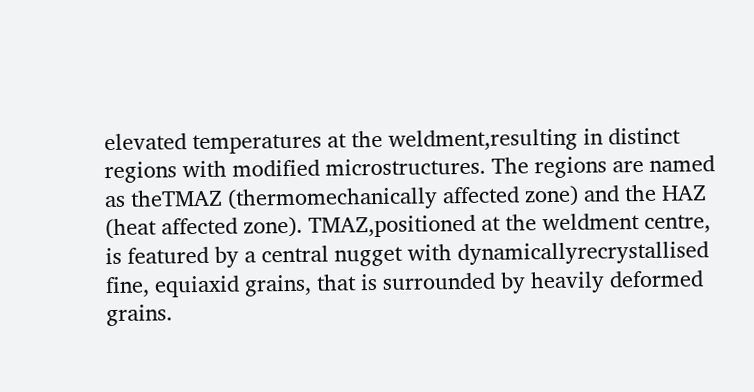elevated temperatures at the weldment,resulting in distinct regions with modified microstructures. The regions are named as theTMAZ (thermomechanically affected zone) and the HAZ (heat affected zone). TMAZ,positioned at the weldment centre, is featured by a central nugget with dynamicallyrecrystallised fine, equiaxid grains, that is surrounded by heavily deformed grains.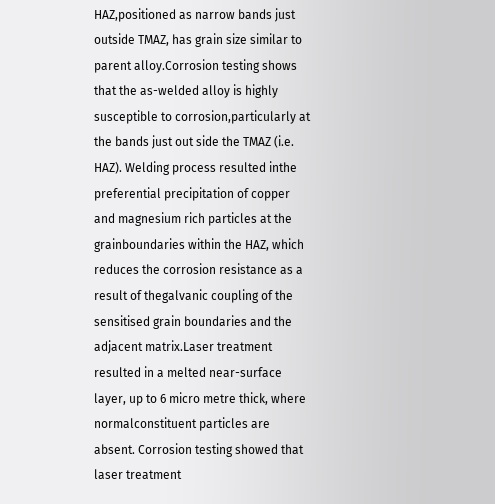HAZ,positioned as narrow bands just outside TMAZ, has grain size similar to parent alloy.Corrosion testing shows that the as-welded alloy is highly susceptible to corrosion,particularly at the bands just out side the TMAZ (i.e. HAZ). Welding process resulted inthe preferential precipitation of copper and magnesium rich particles at the grainboundaries within the HAZ, which reduces the corrosion resistance as a result of thegalvanic coupling of the sensitised grain boundaries and the adjacent matrix.Laser treatment resulted in a melted near-surface layer, up to 6 micro metre thick, where normalconstituent particles are absent. Corrosion testing showed that laser treatment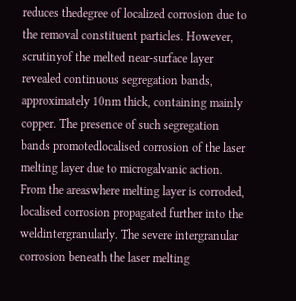reduces thedegree of localized corrosion due to the removal constituent particles. However, scrutinyof the melted near-surface layer revealed continuous segregation bands, approximately 10nm thick, containing mainly copper. The presence of such segregation bands promotedlocalised corrosion of the laser melting layer due to microgalvanic action. From the areaswhere melting layer is corroded, localised corrosion propagated further into the weldintergranularly. The severe intergranular corrosion beneath the laser melting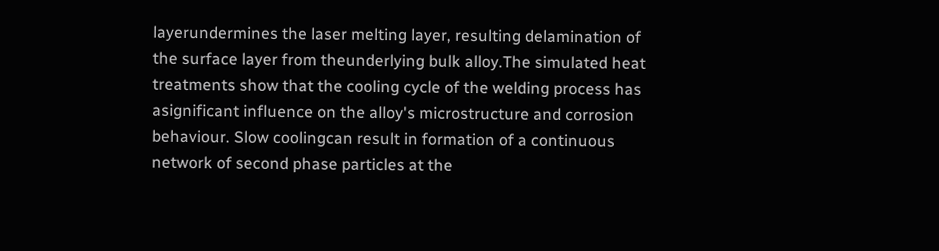layerundermines the laser melting layer, resulting delamination of the surface layer from theunderlying bulk alloy.The simulated heat treatments show that the cooling cycle of the welding process has asignificant influence on the alloy's microstructure and corrosion behaviour. Slow coolingcan result in formation of a continuous network of second phase particles at the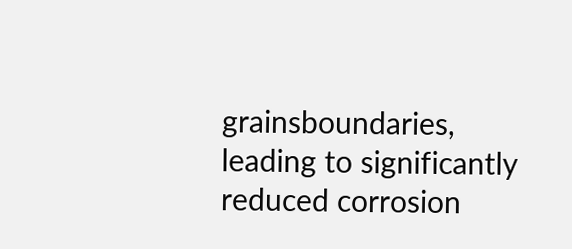grainsboundaries, leading to significantly reduced corrosion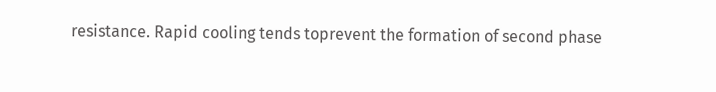resistance. Rapid cooling tends toprevent the formation of second phase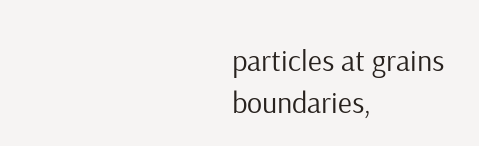particles at grains boundaries,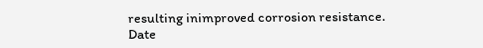resulting inimproved corrosion resistance.
Date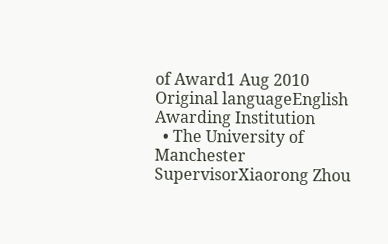of Award1 Aug 2010
Original languageEnglish
Awarding Institution
  • The University of Manchester
SupervisorXiaorong Zhou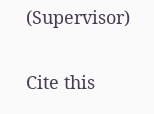(Supervisor)

Cite this